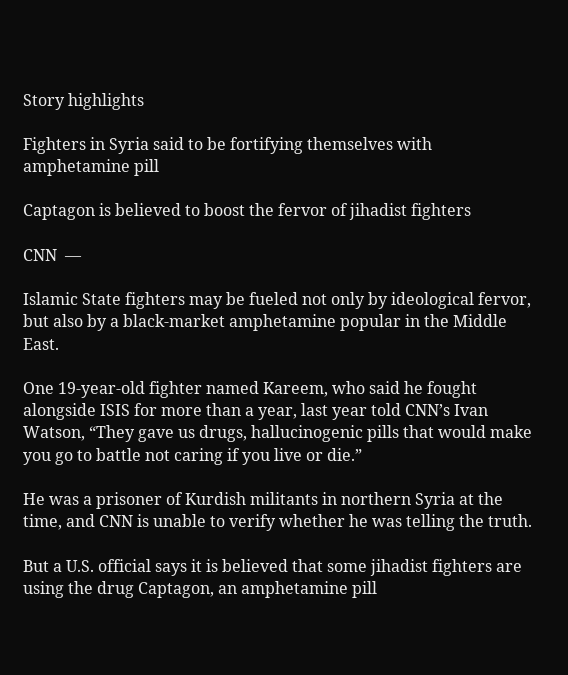Story highlights

Fighters in Syria said to be fortifying themselves with amphetamine pill

Captagon is believed to boost the fervor of jihadist fighters

CNN  —

Islamic State fighters may be fueled not only by ideological fervor, but also by a black-market amphetamine popular in the Middle East.

One 19-year-old fighter named Kareem, who said he fought alongside ISIS for more than a year, last year told CNN’s Ivan Watson, “They gave us drugs, hallucinogenic pills that would make you go to battle not caring if you live or die.”

He was a prisoner of Kurdish militants in northern Syria at the time, and CNN is unable to verify whether he was telling the truth.

But a U.S. official says it is believed that some jihadist fighters are using the drug Captagon, an amphetamine pill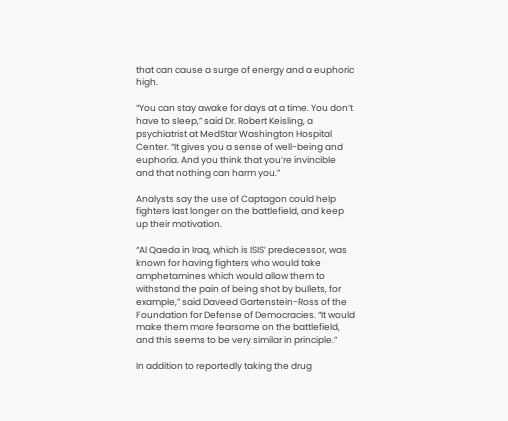that can cause a surge of energy and a euphoric high.

“You can stay awake for days at a time. You don’t have to sleep,” said Dr. Robert Keisling, a psychiatrist at MedStar Washington Hospital Center. “It gives you a sense of well-being and euphoria. And you think that you’re invincible and that nothing can harm you.”

Analysts say the use of Captagon could help fighters last longer on the battlefield, and keep up their motivation.

“Al Qaeda in Iraq, which is ISIS’ predecessor, was known for having fighters who would take amphetamines which would allow them to withstand the pain of being shot by bullets, for example,” said Daveed Gartenstein-Ross of the Foundation for Defense of Democracies. “It would make them more fearsome on the battlefield, and this seems to be very similar in principle.”

In addition to reportedly taking the drug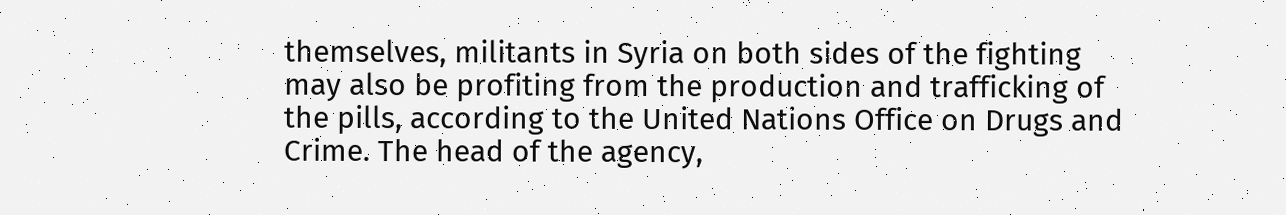themselves, militants in Syria on both sides of the fighting may also be profiting from the production and trafficking of the pills, according to the United Nations Office on Drugs and Crime. The head of the agency,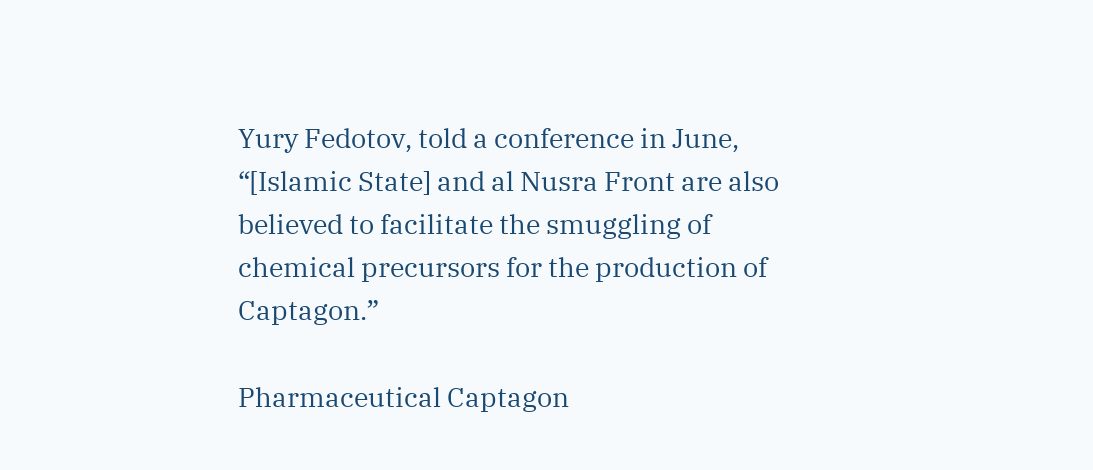Yury Fedotov, told a conference in June, “[Islamic State] and al Nusra Front are also believed to facilitate the smuggling of chemical precursors for the production of Captagon.”

Pharmaceutical Captagon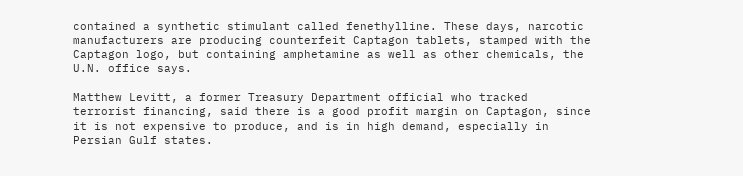contained a synthetic stimulant called fenethylline. These days, narcotic manufacturers are producing counterfeit Captagon tablets, stamped with the Captagon logo, but containing amphetamine as well as other chemicals, the U.N. office says.

Matthew Levitt, a former Treasury Department official who tracked terrorist financing, said there is a good profit margin on Captagon, since it is not expensive to produce, and is in high demand, especially in Persian Gulf states.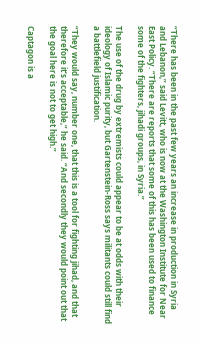“There has been in the past few years an increase in production in Syria and Lebanon,” said Levitt, who is now at the Washington Institute for Near East Policy. “There are reports that some of this has been used to finance some of the fighters, jihadi groups, in Syria.”

The use of the drug by extremists could appear to be at odds with their ideology of Islamic purity, but Gartenstein-Ross says militants could still find a battlefield justification.

“They would say, number one, that this is a tool for fighting jihad, and that therefore it’s acceptable,” he said. “And secondly they would point out that the goal here is not to get high.”

Captagon is a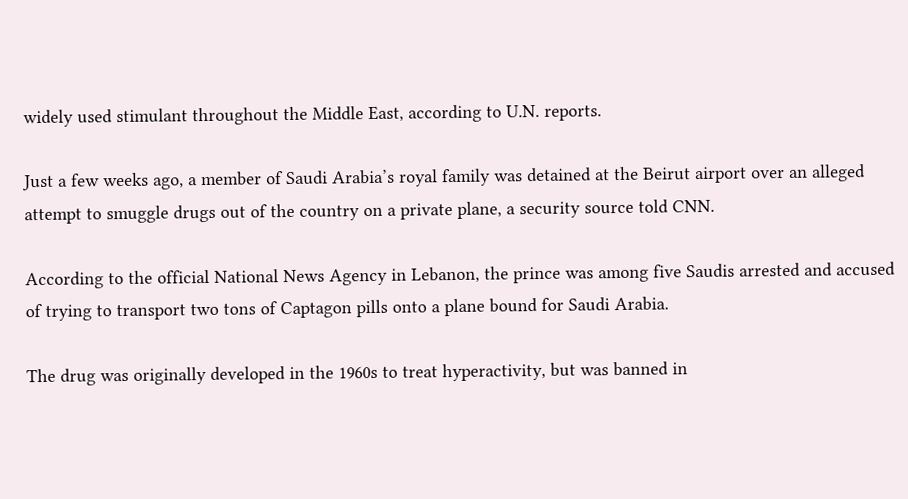widely used stimulant throughout the Middle East, according to U.N. reports.

Just a few weeks ago, a member of Saudi Arabia’s royal family was detained at the Beirut airport over an alleged attempt to smuggle drugs out of the country on a private plane, a security source told CNN.

According to the official National News Agency in Lebanon, the prince was among five Saudis arrested and accused of trying to transport two tons of Captagon pills onto a plane bound for Saudi Arabia.

The drug was originally developed in the 1960s to treat hyperactivity, but was banned in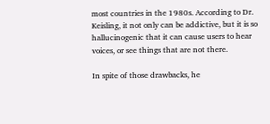most countries in the 1980s. According to Dr. Keisling, it not only can be addictive, but it is so hallucinogenic that it can cause users to hear voices, or see things that are not there.

In spite of those drawbacks, he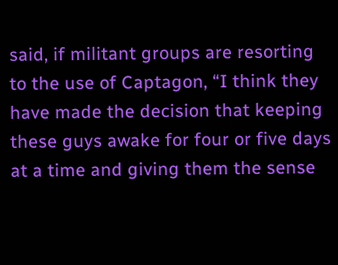said, if militant groups are resorting to the use of Captagon, “I think they have made the decision that keeping these guys awake for four or five days at a time and giving them the sense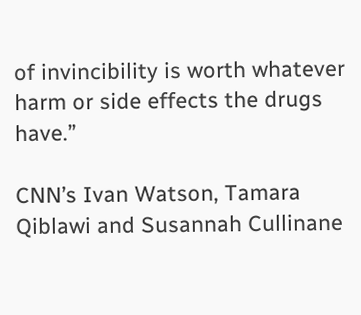of invincibility is worth whatever harm or side effects the drugs have.”

CNN’s Ivan Watson, Tamara Qiblawi and Susannah Cullinane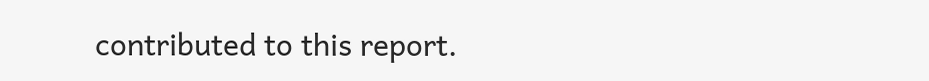contributed to this report.